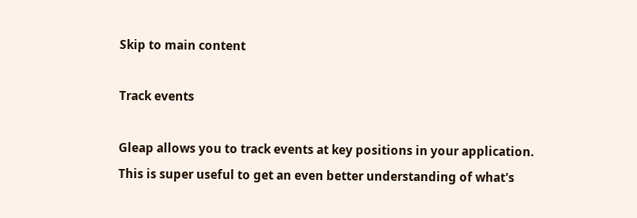Skip to main content

Track events

Gleap allows you to track events at key positions in your application. This is super useful to get an even better understanding of what's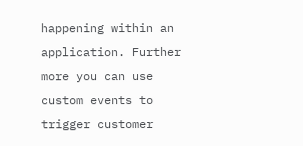happening within an application. Further more you can use custom events to trigger customer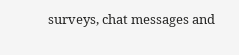surveys, chat messages and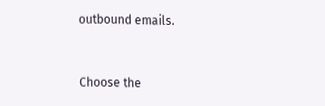outbound emails.


Choose the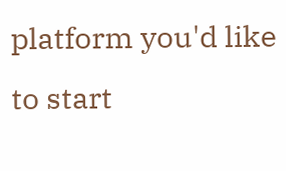platform you'd like to start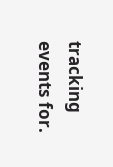tracking events for.